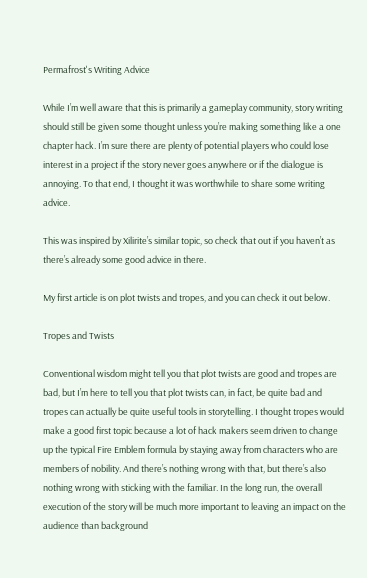Permafrost's Writing Advice

While I’m well aware that this is primarily a gameplay community, story writing should still be given some thought unless you’re making something like a one chapter hack. I’m sure there are plenty of potential players who could lose interest in a project if the story never goes anywhere or if the dialogue is annoying. To that end, I thought it was worthwhile to share some writing advice.

This was inspired by Xilirite’s similar topic, so check that out if you haven’t as there’s already some good advice in there.

My first article is on plot twists and tropes, and you can check it out below.

Tropes and Twists

Conventional wisdom might tell you that plot twists are good and tropes are bad, but I’m here to tell you that plot twists can, in fact, be quite bad and tropes can actually be quite useful tools in storytelling. I thought tropes would make a good first topic because a lot of hack makers seem driven to change up the typical Fire Emblem formula by staying away from characters who are members of nobility. And there’s nothing wrong with that, but there’s also nothing wrong with sticking with the familiar. In the long run, the overall execution of the story will be much more important to leaving an impact on the audience than background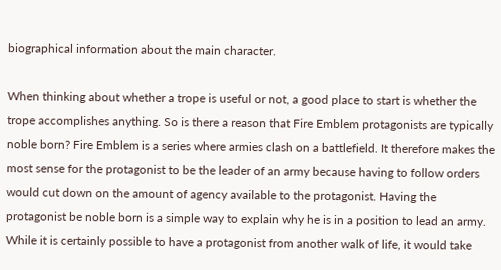biographical information about the main character.

When thinking about whether a trope is useful or not, a good place to start is whether the trope accomplishes anything. So is there a reason that Fire Emblem protagonists are typically noble born? Fire Emblem is a series where armies clash on a battlefield. It therefore makes the most sense for the protagonist to be the leader of an army because having to follow orders would cut down on the amount of agency available to the protagonist. Having the protagonist be noble born is a simple way to explain why he is in a position to lead an army. While it is certainly possible to have a protagonist from another walk of life, it would take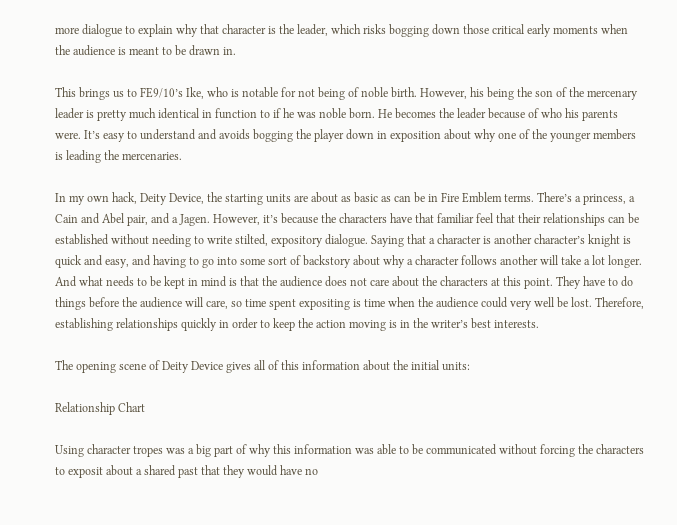more dialogue to explain why that character is the leader, which risks bogging down those critical early moments when the audience is meant to be drawn in.

This brings us to FE9/10’s Ike, who is notable for not being of noble birth. However, his being the son of the mercenary leader is pretty much identical in function to if he was noble born. He becomes the leader because of who his parents were. It’s easy to understand and avoids bogging the player down in exposition about why one of the younger members is leading the mercenaries.

In my own hack, Deity Device, the starting units are about as basic as can be in Fire Emblem terms. There’s a princess, a Cain and Abel pair, and a Jagen. However, it’s because the characters have that familiar feel that their relationships can be established without needing to write stilted, expository dialogue. Saying that a character is another character’s knight is quick and easy, and having to go into some sort of backstory about why a character follows another will take a lot longer. And what needs to be kept in mind is that the audience does not care about the characters at this point. They have to do things before the audience will care, so time spent expositing is time when the audience could very well be lost. Therefore, establishing relationships quickly in order to keep the action moving is in the writer’s best interests.

The opening scene of Deity Device gives all of this information about the initial units:

Relationship Chart

Using character tropes was a big part of why this information was able to be communicated without forcing the characters to exposit about a shared past that they would have no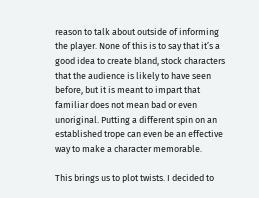reason to talk about outside of informing the player. None of this is to say that it’s a good idea to create bland, stock characters that the audience is likely to have seen before, but it is meant to impart that familiar does not mean bad or even unoriginal. Putting a different spin on an established trope can even be an effective way to make a character memorable.

This brings us to plot twists. I decided to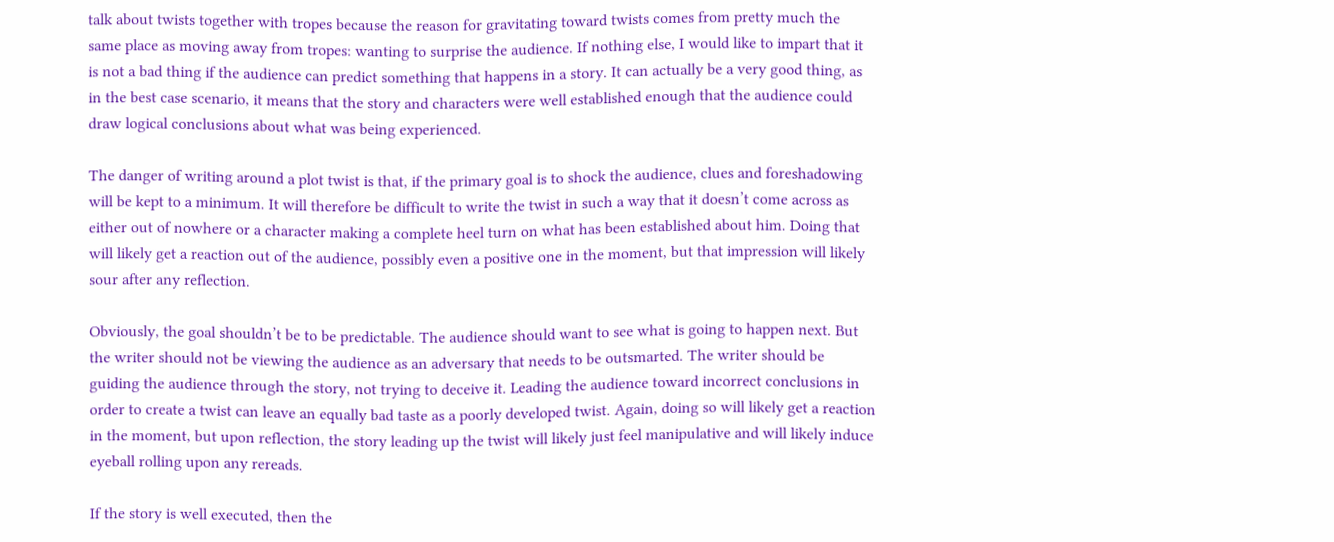talk about twists together with tropes because the reason for gravitating toward twists comes from pretty much the same place as moving away from tropes: wanting to surprise the audience. If nothing else, I would like to impart that it is not a bad thing if the audience can predict something that happens in a story. It can actually be a very good thing, as in the best case scenario, it means that the story and characters were well established enough that the audience could draw logical conclusions about what was being experienced.

The danger of writing around a plot twist is that, if the primary goal is to shock the audience, clues and foreshadowing will be kept to a minimum. It will therefore be difficult to write the twist in such a way that it doesn’t come across as either out of nowhere or a character making a complete heel turn on what has been established about him. Doing that will likely get a reaction out of the audience, possibly even a positive one in the moment, but that impression will likely sour after any reflection.

Obviously, the goal shouldn’t be to be predictable. The audience should want to see what is going to happen next. But the writer should not be viewing the audience as an adversary that needs to be outsmarted. The writer should be guiding the audience through the story, not trying to deceive it. Leading the audience toward incorrect conclusions in order to create a twist can leave an equally bad taste as a poorly developed twist. Again, doing so will likely get a reaction in the moment, but upon reflection, the story leading up the twist will likely just feel manipulative and will likely induce eyeball rolling upon any rereads.

If the story is well executed, then the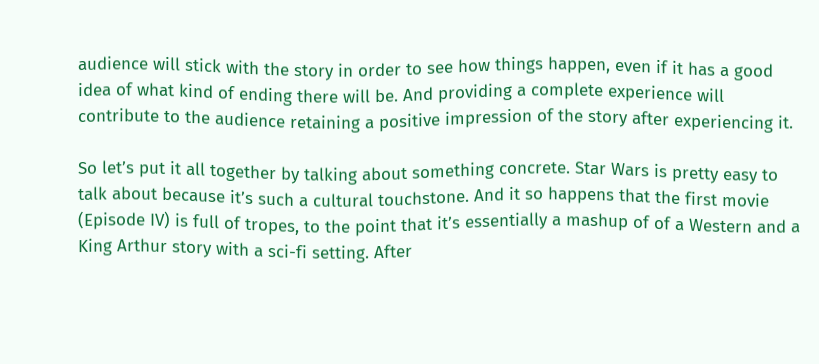audience will stick with the story in order to see how things happen, even if it has a good idea of what kind of ending there will be. And providing a complete experience will contribute to the audience retaining a positive impression of the story after experiencing it.

So let’s put it all together by talking about something concrete. Star Wars is pretty easy to talk about because it’s such a cultural touchstone. And it so happens that the first movie (Episode IV) is full of tropes, to the point that it’s essentially a mashup of of a Western and a King Arthur story with a sci-fi setting. After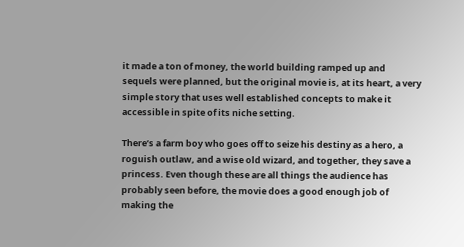it made a ton of money, the world building ramped up and sequels were planned, but the original movie is, at its heart, a very simple story that uses well established concepts to make it accessible in spite of its niche setting.

There’s a farm boy who goes off to seize his destiny as a hero, a roguish outlaw, and a wise old wizard, and together, they save a princess. Even though these are all things the audience has probably seen before, the movie does a good enough job of making the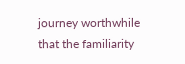journey worthwhile that the familiarity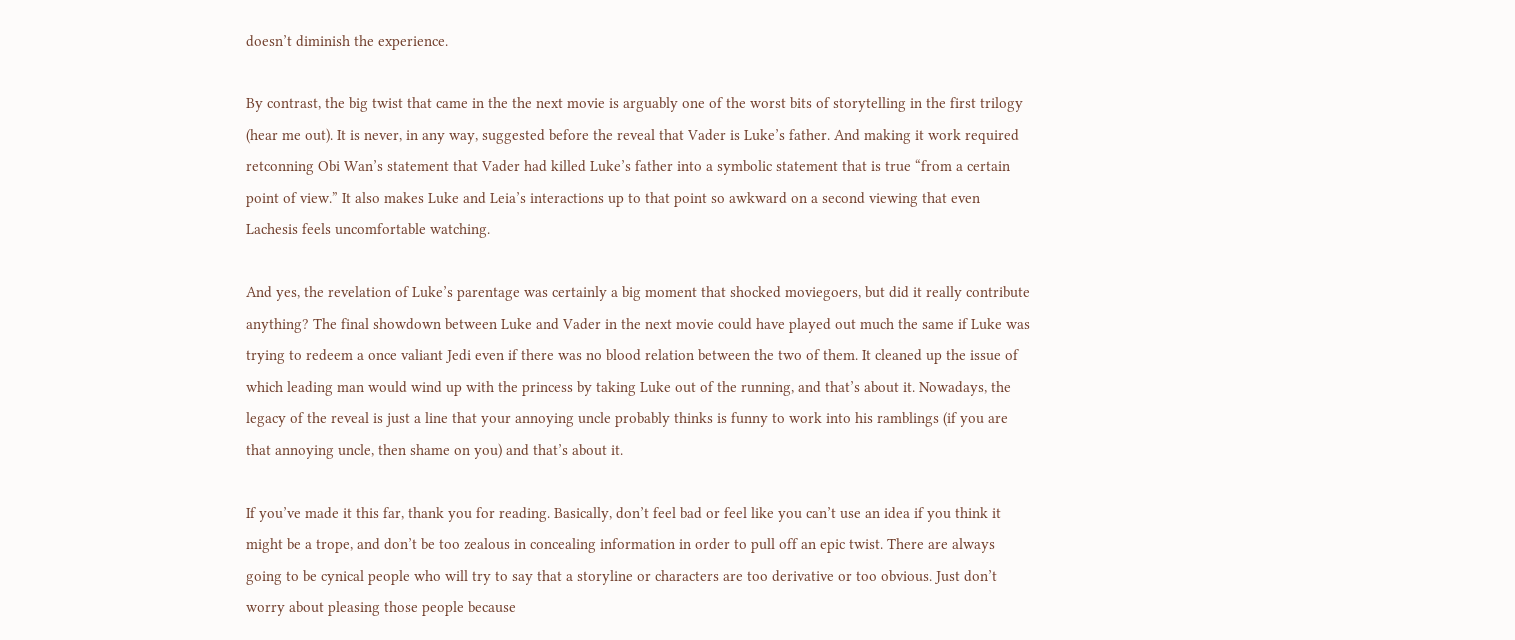doesn’t diminish the experience.

By contrast, the big twist that came in the the next movie is arguably one of the worst bits of storytelling in the first trilogy (hear me out). It is never, in any way, suggested before the reveal that Vader is Luke’s father. And making it work required retconning Obi Wan’s statement that Vader had killed Luke’s father into a symbolic statement that is true “from a certain point of view.” It also makes Luke and Leia’s interactions up to that point so awkward on a second viewing that even Lachesis feels uncomfortable watching.

And yes, the revelation of Luke’s parentage was certainly a big moment that shocked moviegoers, but did it really contribute anything? The final showdown between Luke and Vader in the next movie could have played out much the same if Luke was trying to redeem a once valiant Jedi even if there was no blood relation between the two of them. It cleaned up the issue of which leading man would wind up with the princess by taking Luke out of the running, and that’s about it. Nowadays, the legacy of the reveal is just a line that your annoying uncle probably thinks is funny to work into his ramblings (if you are that annoying uncle, then shame on you) and that’s about it.

If you’ve made it this far, thank you for reading. Basically, don’t feel bad or feel like you can’t use an idea if you think it might be a trope, and don’t be too zealous in concealing information in order to pull off an epic twist. There are always going to be cynical people who will try to say that a storyline or characters are too derivative or too obvious. Just don’t worry about pleasing those people because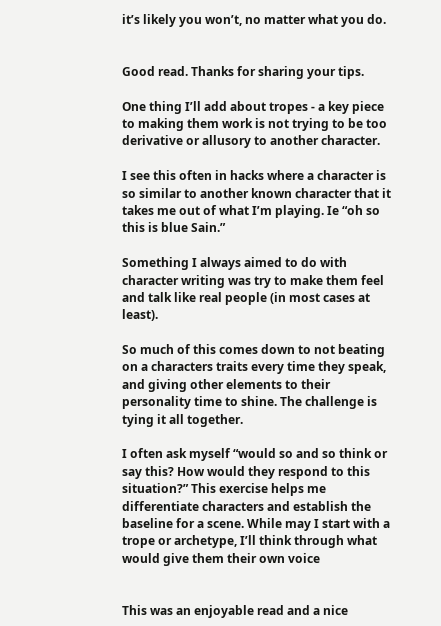it’s likely you won’t, no matter what you do.


Good read. Thanks for sharing your tips.

One thing I’ll add about tropes - a key piece to making them work is not trying to be too derivative or allusory to another character.

I see this often in hacks where a character is so similar to another known character that it takes me out of what I’m playing. Ie “oh so this is blue Sain.”

Something I always aimed to do with character writing was try to make them feel and talk like real people (in most cases at least).

So much of this comes down to not beating on a characters traits every time they speak, and giving other elements to their personality time to shine. The challenge is tying it all together.

I often ask myself “would so and so think or say this? How would they respond to this situation?” This exercise helps me differentiate characters and establish the baseline for a scene. While may I start with a trope or archetype, I’ll think through what would give them their own voice


This was an enjoyable read and a nice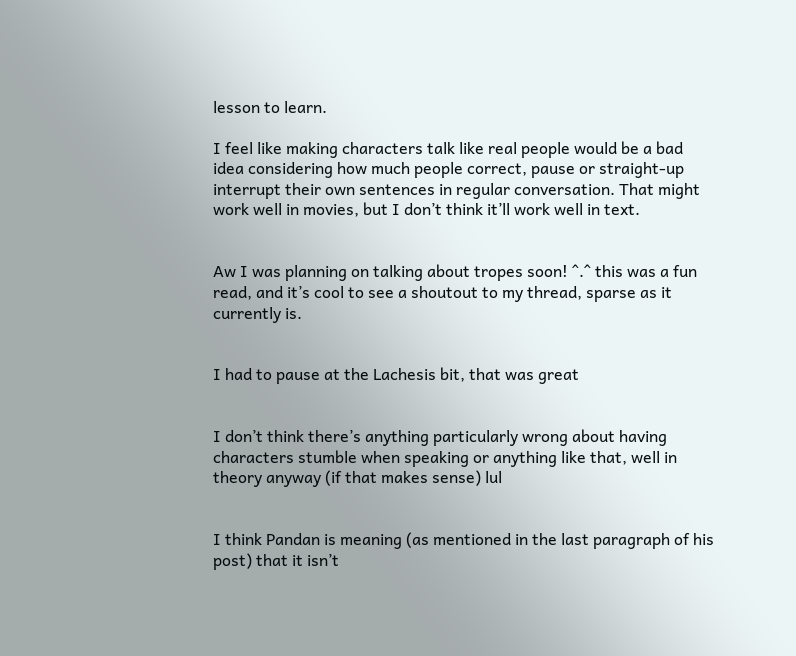lesson to learn.

I feel like making characters talk like real people would be a bad idea considering how much people correct, pause or straight-up interrupt their own sentences in regular conversation. That might work well in movies, but I don’t think it’ll work well in text.


Aw I was planning on talking about tropes soon! ^.^ this was a fun read, and it’s cool to see a shoutout to my thread, sparse as it currently is.


I had to pause at the Lachesis bit, that was great


I don’t think there’s anything particularly wrong about having characters stumble when speaking or anything like that, well in theory anyway (if that makes sense) lul


I think Pandan is meaning (as mentioned in the last paragraph of his post) that it isn’t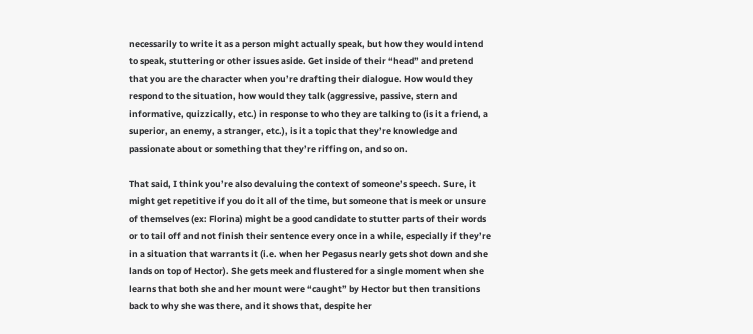necessarily to write it as a person might actually speak, but how they would intend to speak, stuttering or other issues aside. Get inside of their “head” and pretend that you are the character when you’re drafting their dialogue. How would they respond to the situation, how would they talk (aggressive, passive, stern and informative, quizzically, etc.) in response to who they are talking to (is it a friend, a superior, an enemy, a stranger, etc.), is it a topic that they’re knowledge and passionate about or something that they’re riffing on, and so on.

That said, I think you’re also devaluing the context of someone’s speech. Sure, it might get repetitive if you do it all of the time, but someone that is meek or unsure of themselves (ex: Florina) might be a good candidate to stutter parts of their words or to tail off and not finish their sentence every once in a while, especially if they’re in a situation that warrants it (i.e. when her Pegasus nearly gets shot down and she lands on top of Hector). She gets meek and flustered for a single moment when she learns that both she and her mount were “caught” by Hector but then transitions back to why she was there, and it shows that, despite her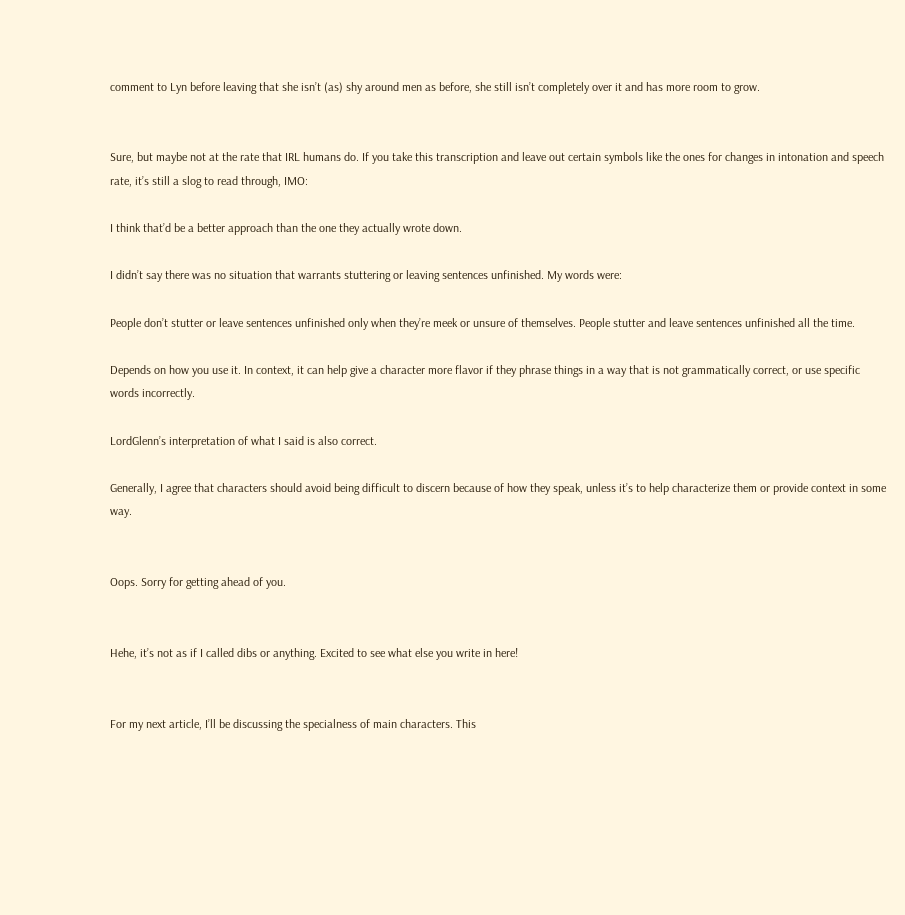comment to Lyn before leaving that she isn’t (as) shy around men as before, she still isn’t completely over it and has more room to grow.


Sure, but maybe not at the rate that IRL humans do. If you take this transcription and leave out certain symbols like the ones for changes in intonation and speech rate, it’s still a slog to read through, IMO:

I think that’d be a better approach than the one they actually wrote down.

I didn’t say there was no situation that warrants stuttering or leaving sentences unfinished. My words were:

People don’t stutter or leave sentences unfinished only when they’re meek or unsure of themselves. People stutter and leave sentences unfinished all the time.

Depends on how you use it. In context, it can help give a character more flavor if they phrase things in a way that is not grammatically correct, or use specific words incorrectly.

LordGlenn’s interpretation of what I said is also correct.

Generally, I agree that characters should avoid being difficult to discern because of how they speak, unless it’s to help characterize them or provide context in some way.


Oops. Sorry for getting ahead of you.


Hehe, it’s not as if I called dibs or anything. Excited to see what else you write in here!


For my next article, I’ll be discussing the specialness of main characters. This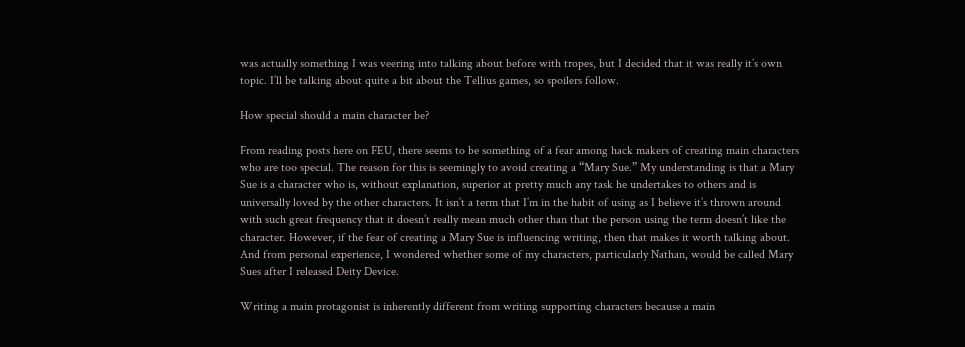was actually something I was veering into talking about before with tropes, but I decided that it was really it’s own topic. I’ll be talking about quite a bit about the Tellius games, so spoilers follow.

How special should a main character be?

From reading posts here on FEU, there seems to be something of a fear among hack makers of creating main characters who are too special. The reason for this is seemingly to avoid creating a “Mary Sue.” My understanding is that a Mary Sue is a character who is, without explanation, superior at pretty much any task he undertakes to others and is universally loved by the other characters. It isn’t a term that I’m in the habit of using as I believe it’s thrown around with such great frequency that it doesn’t really mean much other than that the person using the term doesn’t like the character. However, if the fear of creating a Mary Sue is influencing writing, then that makes it worth talking about. And from personal experience, I wondered whether some of my characters, particularly Nathan, would be called Mary Sues after I released Deity Device.

Writing a main protagonist is inherently different from writing supporting characters because a main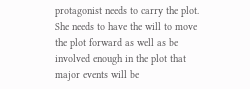protagonist needs to carry the plot. She needs to have the will to move the plot forward as well as be involved enough in the plot that major events will be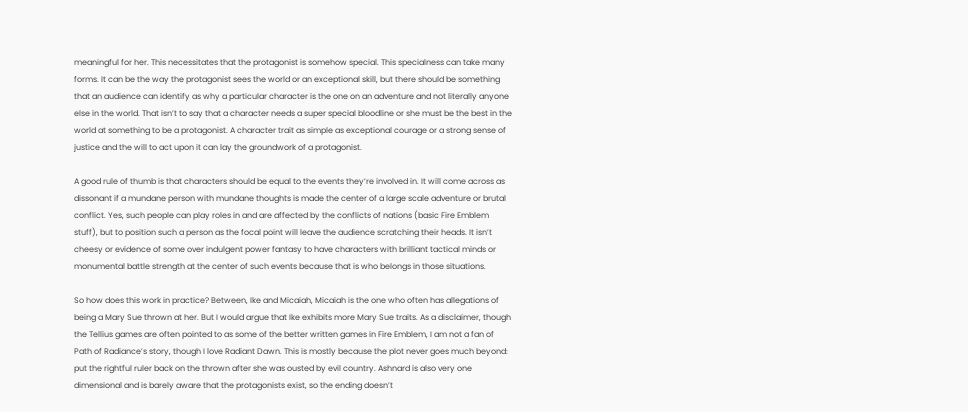meaningful for her. This necessitates that the protagonist is somehow special. This specialness can take many forms. It can be the way the protagonist sees the world or an exceptional skill, but there should be something that an audience can identify as why a particular character is the one on an adventure and not literally anyone else in the world. That isn’t to say that a character needs a super special bloodline or she must be the best in the world at something to be a protagonist. A character trait as simple as exceptional courage or a strong sense of justice and the will to act upon it can lay the groundwork of a protagonist.

A good rule of thumb is that characters should be equal to the events they’re involved in. It will come across as dissonant if a mundane person with mundane thoughts is made the center of a large scale adventure or brutal conflict. Yes, such people can play roles in and are affected by the conflicts of nations (basic Fire Emblem stuff), but to position such a person as the focal point will leave the audience scratching their heads. It isn’t cheesy or evidence of some over indulgent power fantasy to have characters with brilliant tactical minds or monumental battle strength at the center of such events because that is who belongs in those situations.

So how does this work in practice? Between, Ike and Micaiah, Micaiah is the one who often has allegations of being a Mary Sue thrown at her. But I would argue that Ike exhibits more Mary Sue traits. As a disclaimer, though the Tellius games are often pointed to as some of the better written games in Fire Emblem, I am not a fan of Path of Radiance’s story, though I love Radiant Dawn. This is mostly because the plot never goes much beyond: put the rightful ruler back on the thrown after she was ousted by evil country. Ashnard is also very one dimensional and is barely aware that the protagonists exist, so the ending doesn’t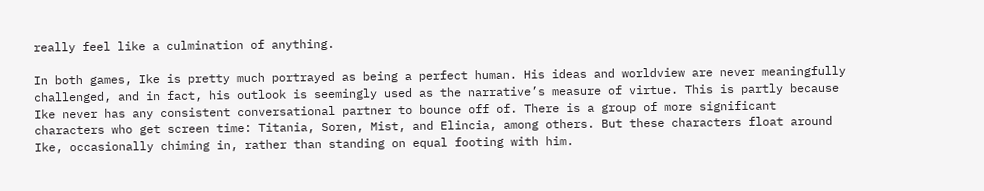really feel like a culmination of anything.

In both games, Ike is pretty much portrayed as being a perfect human. His ideas and worldview are never meaningfully challenged, and in fact, his outlook is seemingly used as the narrative’s measure of virtue. This is partly because Ike never has any consistent conversational partner to bounce off of. There is a group of more significant characters who get screen time: Titania, Soren, Mist, and Elincia, among others. But these characters float around Ike, occasionally chiming in, rather than standing on equal footing with him.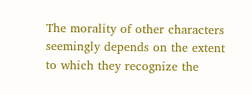The morality of other characters seemingly depends on the extent to which they recognize the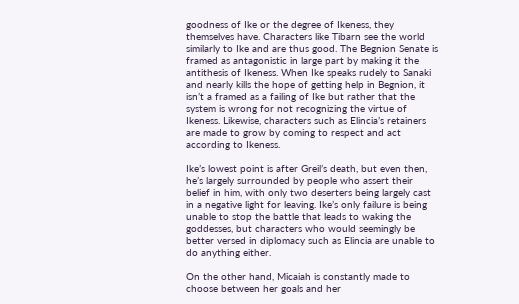goodness of Ike or the degree of Ikeness, they themselves have. Characters like Tibarn see the world similarly to Ike and are thus good. The Begnion Senate is framed as antagonistic in large part by making it the antithesis of Ikeness. When Ike speaks rudely to Sanaki and nearly kills the hope of getting help in Begnion, it isn’t a framed as a failing of Ike but rather that the system is wrong for not recognizing the virtue of Ikeness. Likewise, characters such as Elincia’s retainers are made to grow by coming to respect and act according to Ikeness.

Ike’s lowest point is after Greil’s death, but even then, he’s largely surrounded by people who assert their belief in him, with only two deserters being largely cast in a negative light for leaving. Ike’s only failure is being unable to stop the battle that leads to waking the goddesses, but characters who would seemingly be better versed in diplomacy such as Elincia are unable to do anything either.

On the other hand, Micaiah is constantly made to choose between her goals and her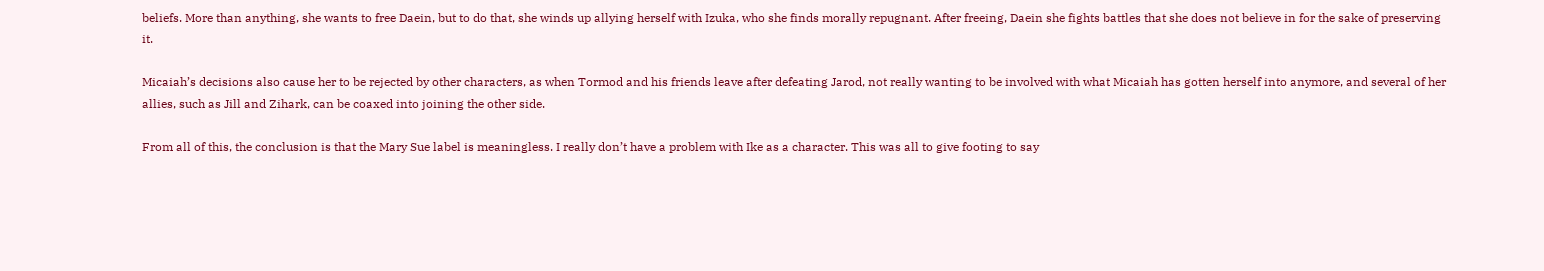beliefs. More than anything, she wants to free Daein, but to do that, she winds up allying herself with Izuka, who she finds morally repugnant. After freeing, Daein she fights battles that she does not believe in for the sake of preserving it.

Micaiah’s decisions also cause her to be rejected by other characters, as when Tormod and his friends leave after defeating Jarod, not really wanting to be involved with what Micaiah has gotten herself into anymore, and several of her allies, such as Jill and Zihark, can be coaxed into joining the other side.

From all of this, the conclusion is that the Mary Sue label is meaningless. I really don’t have a problem with Ike as a character. This was all to give footing to say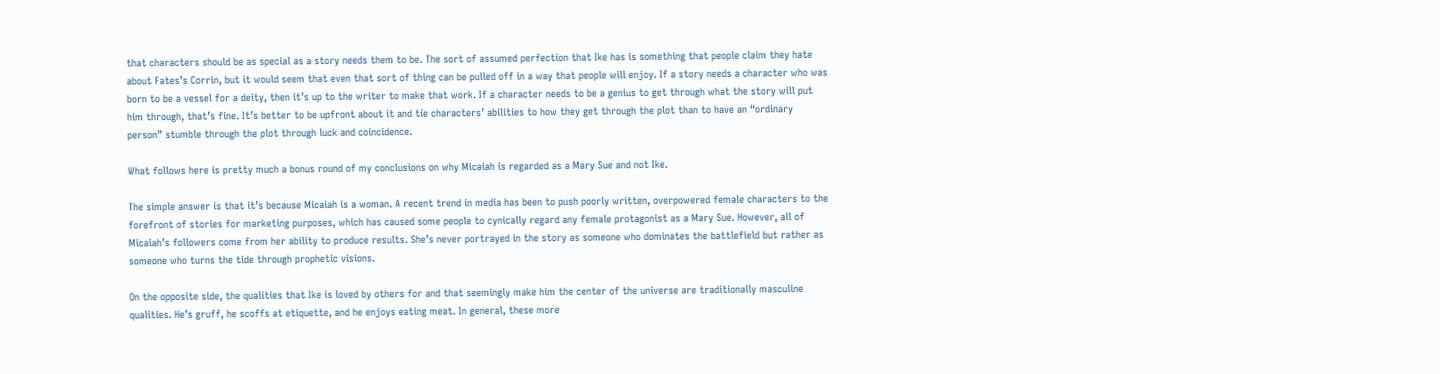that characters should be as special as a story needs them to be. The sort of assumed perfection that Ike has is something that people claim they hate about Fates’s Corrin, but it would seem that even that sort of thing can be pulled off in a way that people will enjoy. If a story needs a character who was born to be a vessel for a deity, then it’s up to the writer to make that work. If a character needs to be a genius to get through what the story will put him through, that’s fine. It’s better to be upfront about it and tie characters’ abilities to how they get through the plot than to have an “ordinary person” stumble through the plot through luck and coincidence.

What follows here is pretty much a bonus round of my conclusions on why Micaiah is regarded as a Mary Sue and not Ike.

The simple answer is that it’s because Micaiah is a woman. A recent trend in media has been to push poorly written, overpowered female characters to the forefront of stories for marketing purposes, which has caused some people to cynically regard any female protagonist as a Mary Sue. However, all of Micaiah’s followers come from her ability to produce results. She’s never portrayed in the story as someone who dominates the battlefield but rather as someone who turns the tide through prophetic visions.

On the opposite side, the qualities that Ike is loved by others for and that seemingly make him the center of the universe are traditionally masculine qualities. He’s gruff, he scoffs at etiquette, and he enjoys eating meat. In general, these more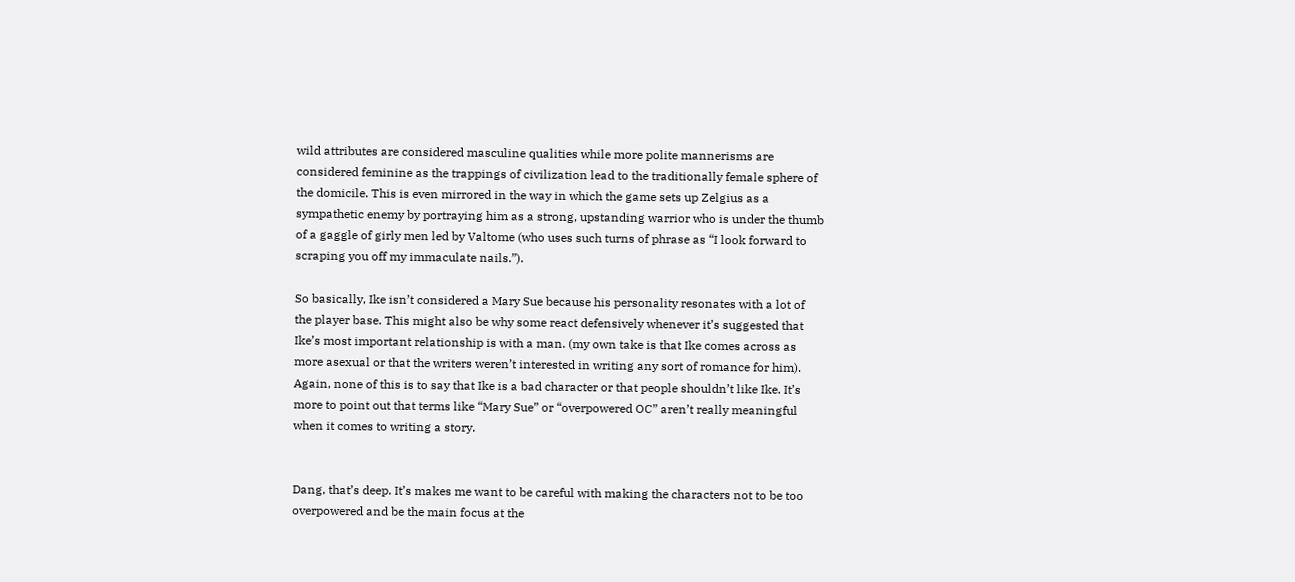wild attributes are considered masculine qualities while more polite mannerisms are considered feminine as the trappings of civilization lead to the traditionally female sphere of the domicile. This is even mirrored in the way in which the game sets up Zelgius as a sympathetic enemy by portraying him as a strong, upstanding warrior who is under the thumb of a gaggle of girly men led by Valtome (who uses such turns of phrase as “I look forward to scraping you off my immaculate nails.”).

So basically, Ike isn’t considered a Mary Sue because his personality resonates with a lot of the player base. This might also be why some react defensively whenever it’s suggested that Ike’s most important relationship is with a man. (my own take is that Ike comes across as more asexual or that the writers weren’t interested in writing any sort of romance for him). Again, none of this is to say that Ike is a bad character or that people shouldn’t like Ike. It’s more to point out that terms like “Mary Sue” or “overpowered OC” aren’t really meaningful when it comes to writing a story.


Dang, that’s deep. It’s makes me want to be careful with making the characters not to be too overpowered and be the main focus at the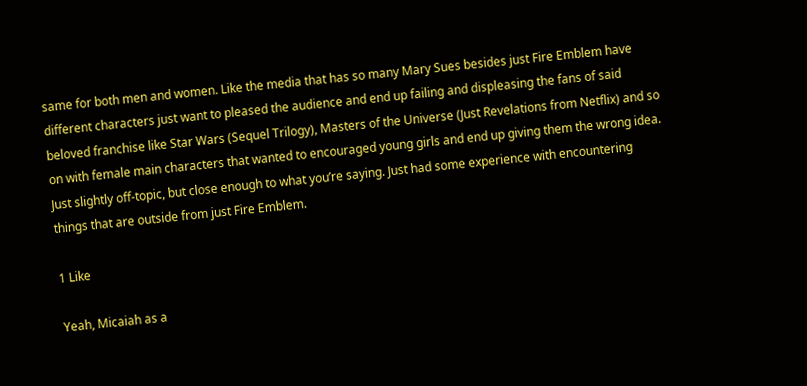same for both men and women. Like the media that has so many Mary Sues besides just Fire Emblem have different characters just want to pleased the audience and end up failing and displeasing the fans of said beloved franchise like Star Wars (Sequel Trilogy), Masters of the Universe (Just Revelations from Netflix) and so on with female main characters that wanted to encouraged young girls and end up giving them the wrong idea. Just slightly off-topic, but close enough to what you’re saying. Just had some experience with encountering things that are outside from just Fire Emblem.

1 Like

Yeah, Micaiah as a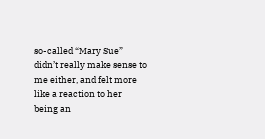so-called “Mary Sue” didn’t really make sense to me either, and felt more like a reaction to her being an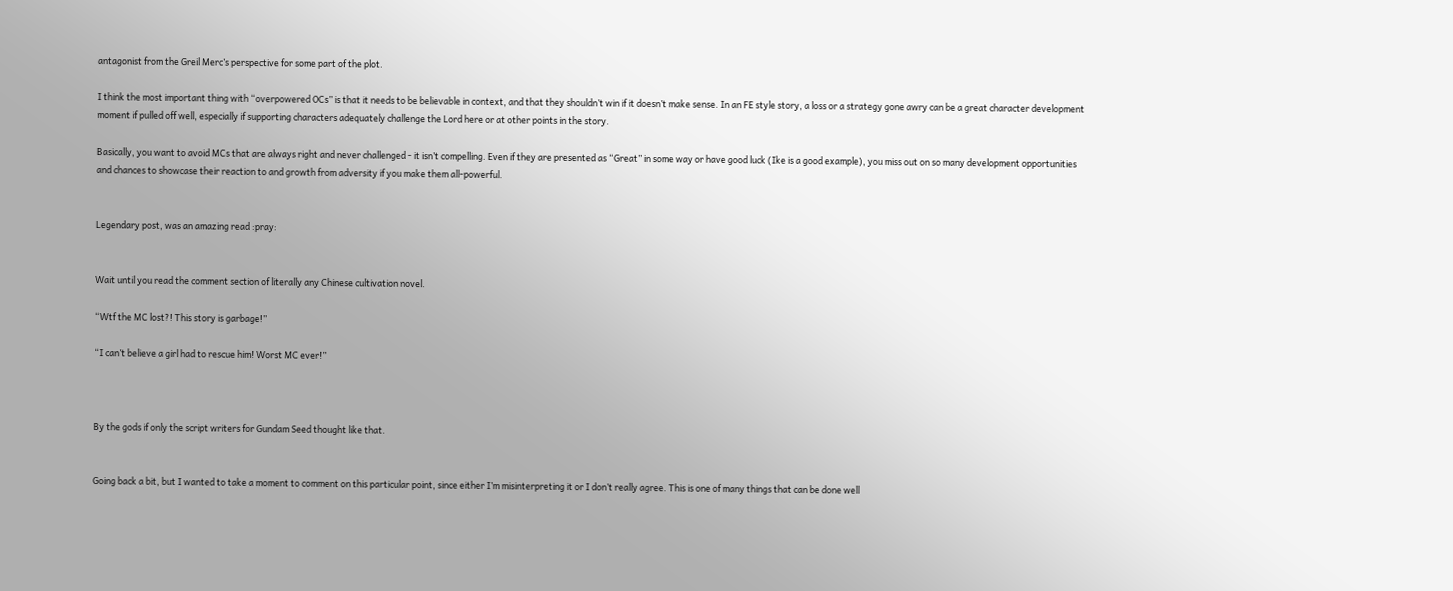antagonist from the Greil Merc’s perspective for some part of the plot.

I think the most important thing with “overpowered OCs” is that it needs to be believable in context, and that they shouldn’t win if it doesn’t make sense. In an FE style story, a loss or a strategy gone awry can be a great character development moment if pulled off well, especially if supporting characters adequately challenge the Lord here or at other points in the story.

Basically, you want to avoid MCs that are always right and never challenged - it isn’t compelling. Even if they are presented as “Great” in some way or have good luck (Ike is a good example), you miss out on so many development opportunities and chances to showcase their reaction to and growth from adversity if you make them all-powerful.


Legendary post, was an amazing read :pray:


Wait until you read the comment section of literally any Chinese cultivation novel.

“Wtf the MC lost?! This story is garbage!”

“I can’t believe a girl had to rescue him! Worst MC ever!”



By the gods if only the script writers for Gundam Seed thought like that.


Going back a bit, but I wanted to take a moment to comment on this particular point, since either I’m misinterpreting it or I don’t really agree. This is one of many things that can be done well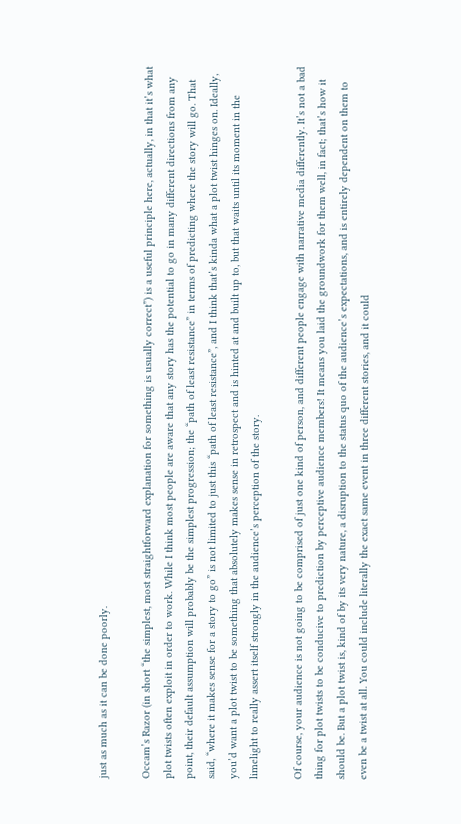just as much as it can be done poorly.

Occam’s Razor (in short “the simplest, most straightforward explanation for something is usually correct”) is a useful principle here, actually, in that it’s what plot twists often exploit in order to work. While I think most people are aware that any story has the potential to go in many different directions from any point, their default assumption will probably be the simplest progression; the “path of least resistance” in terms of predicting where the story will go. That said, “where it makes sense for a story to go” is not limited to just this “path of least resistance”, and I think that’s kinda what a plot twist hinges on. Ideally, you’d want a plot twist to be something that absolutely makes sense in retrospect and is hinted at and built up to, but that waits until its moment in the limelight to really assert itself strongly in the audience’s perception of the story.

Of course, your audience is not going to be comprised of just one kind of person, and different people engage with narrative media differently. It’s not a bad thing for plot twists to be conducive to prediction by perceptive audience members! It means you laid the groundwork for them well, in fact; that’s how it should be. But a plot twist is, kind of by its very nature, a disruption to the status quo of the audience’s expectations, and is entirely dependent on them to even be a twist at all. You could include literally the exact same event in three different stories, and it could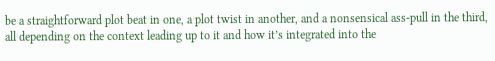be a straightforward plot beat in one, a plot twist in another, and a nonsensical ass-pull in the third, all depending on the context leading up to it and how it’s integrated into the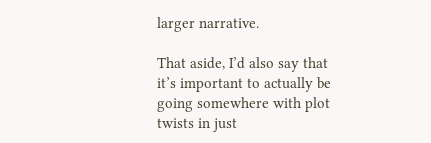larger narrative.

That aside, I’d also say that it’s important to actually be going somewhere with plot twists in just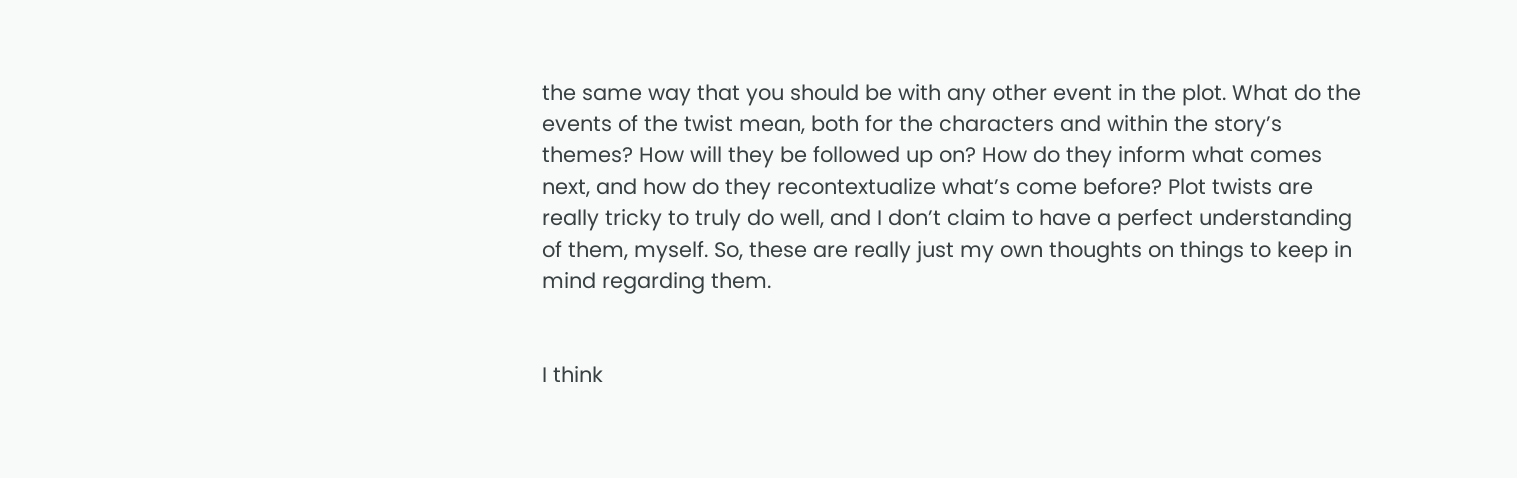the same way that you should be with any other event in the plot. What do the events of the twist mean, both for the characters and within the story’s themes? How will they be followed up on? How do they inform what comes next, and how do they recontextualize what’s come before? Plot twists are really tricky to truly do well, and I don’t claim to have a perfect understanding of them, myself. So, these are really just my own thoughts on things to keep in mind regarding them.


I think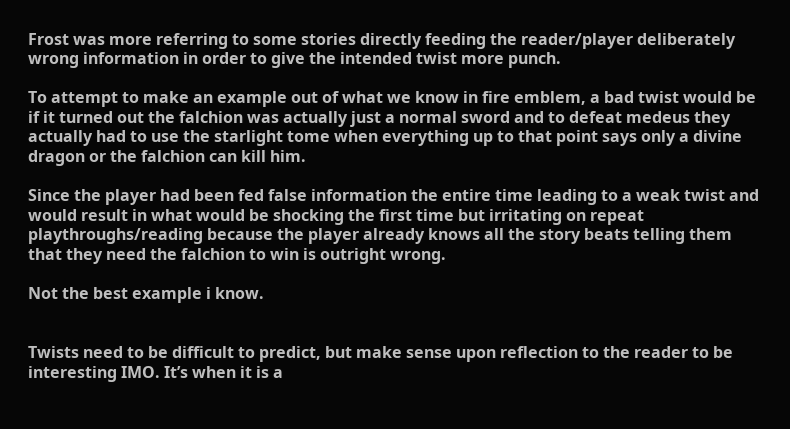Frost was more referring to some stories directly feeding the reader/player deliberately wrong information in order to give the intended twist more punch.

To attempt to make an example out of what we know in fire emblem, a bad twist would be if it turned out the falchion was actually just a normal sword and to defeat medeus they actually had to use the starlight tome when everything up to that point says only a divine dragon or the falchion can kill him.

Since the player had been fed false information the entire time leading to a weak twist and would result in what would be shocking the first time but irritating on repeat playthroughs/reading because the player already knows all the story beats telling them that they need the falchion to win is outright wrong.

Not the best example i know.


Twists need to be difficult to predict, but make sense upon reflection to the reader to be interesting IMO. It’s when it is a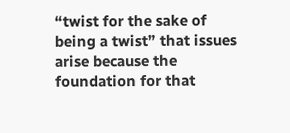“twist for the sake of being a twist” that issues arise because the foundation for that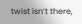twist isn’t there,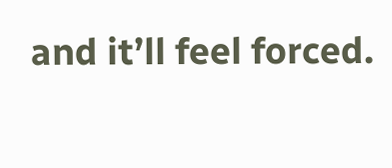and it’ll feel forced.